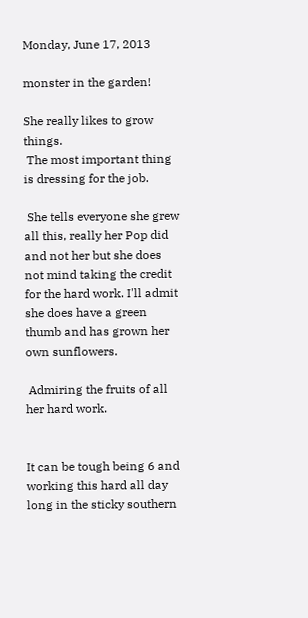Monday, June 17, 2013

monster in the garden!

She really likes to grow things.
 The most important thing is dressing for the job.

 She tells everyone she grew all this, really her Pop did and not her but she does not mind taking the credit for the hard work. I'll admit she does have a green thumb and has grown her own sunflowers.

 Admiring the fruits of all her hard work.


It can be tough being 6 and working this hard all day long in the sticky southern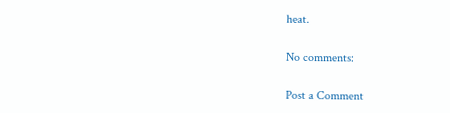heat.

No comments:

Post a Comment